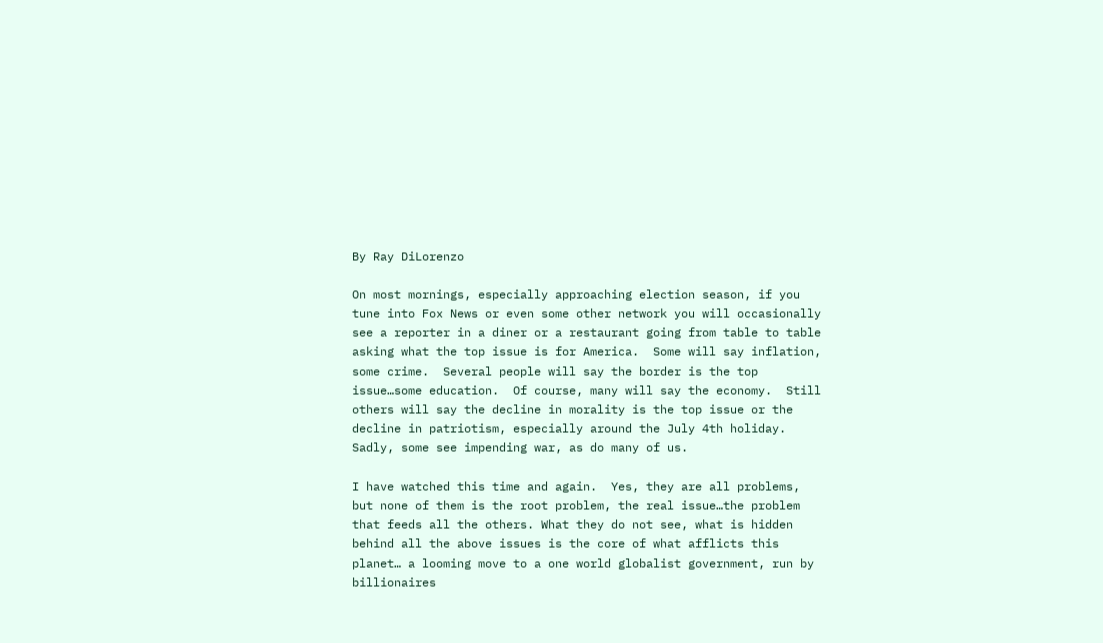By Ray DiLorenzo

On most mornings, especially approaching election season, if you tune into Fox News or even some other network you will occasionally see a reporter in a diner or a restaurant going from table to table asking what the top issue is for America.  Some will say inflation, some crime.  Several people will say the border is the top issue…some education.  Of course, many will say the economy.  Still others will say the decline in morality is the top issue or the decline in patriotism, especially around the July 4th holiday.  Sadly, some see impending war, as do many of us.

I have watched this time and again.  Yes, they are all problems, but none of them is the root problem, the real issue…the problem that feeds all the others. What they do not see, what is hidden behind all the above issues is the core of what afflicts this planet… a looming move to a one world globalist government, run by billionaires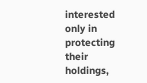interested only in protecting their holdings,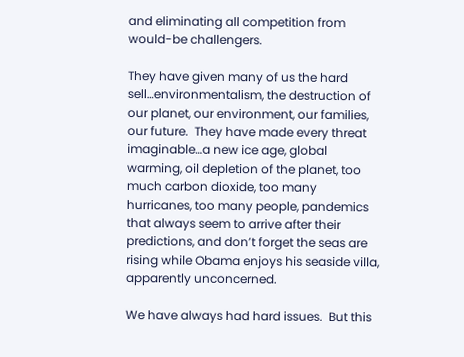and eliminating all competition from would-be challengers.

They have given many of us the hard sell…environmentalism, the destruction of our planet, our environment, our families, our future.  They have made every threat imaginable…a new ice age, global warming, oil depletion of the planet, too much carbon dioxide, too many hurricanes, too many people, pandemics that always seem to arrive after their predictions, and don’t forget the seas are rising while Obama enjoys his seaside villa, apparently unconcerned.

We have always had hard issues.  But this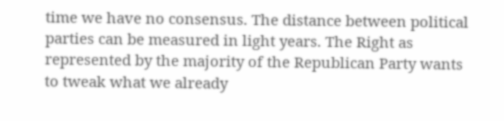time we have no consensus. The distance between political parties can be measured in light years. The Right as represented by the majority of the Republican Party wants to tweak what we already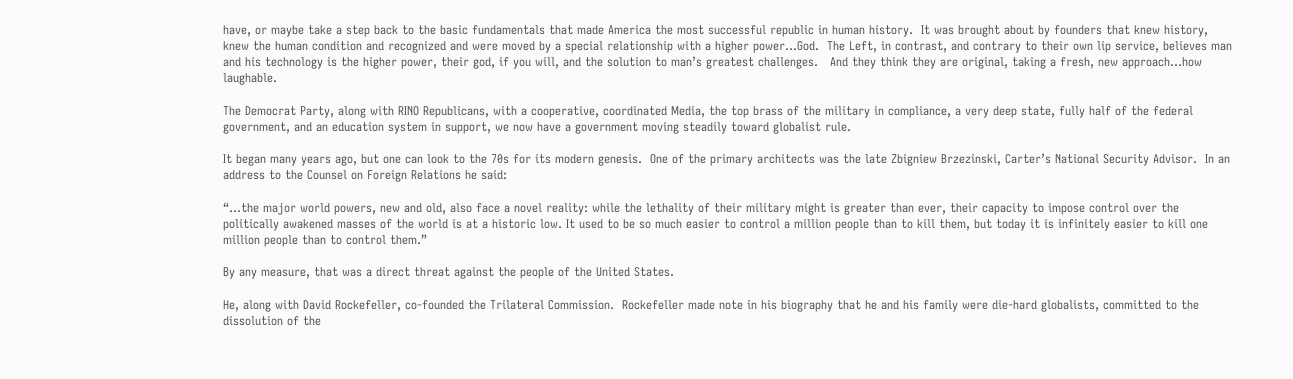have, or maybe take a step back to the basic fundamentals that made America the most successful republic in human history.  It was brought about by founders that knew history, knew the human condition and recognized and were moved by a special relationship with a higher power…God.  The Left, in contrast, and contrary to their own lip service, believes man and his technology is the higher power, their god, if you will, and the solution to man’s greatest challenges.   And they think they are original, taking a fresh, new approach…how laughable.

The Democrat Party, along with RINO Republicans, with a cooperative, coordinated Media, the top brass of the military in compliance, a very deep state, fully half of the federal government, and an education system in support, we now have a government moving steadily toward globalist rule.

It began many years ago, but one can look to the 70s for its modern genesis.  One of the primary architects was the late Zbigniew Brzezinski, Carter’s National Security Advisor.  In an address to the Counsel on Foreign Relations he said:

“…the major world powers, new and old, also face a novel reality: while the lethality of their military might is greater than ever, their capacity to impose control over the politically awakened masses of the world is at a historic low. It used to be so much easier to control a million people than to kill them, but today it is infinitely easier to kill one million people than to control them.”

By any measure, that was a direct threat against the people of the United States.

He, along with David Rockefeller, co-founded the Trilateral Commission.  Rockefeller made note in his biography that he and his family were die-hard globalists, committed to the dissolution of the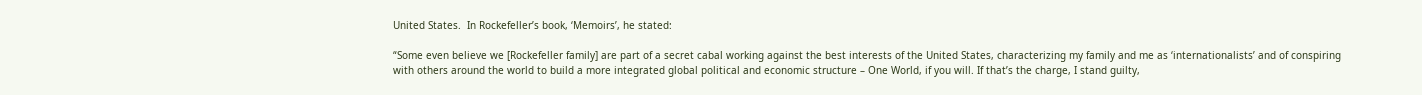United States.  In Rockefeller’s book, ‘Memoirs’, he stated:

“Some even believe we [Rockefeller family] are part of a secret cabal working against the best interests of the United States, characterizing my family and me as ‘internationalists’ and of conspiring with others around the world to build a more integrated global political and economic structure – One World, if you will. If that’s the charge, I stand guilty,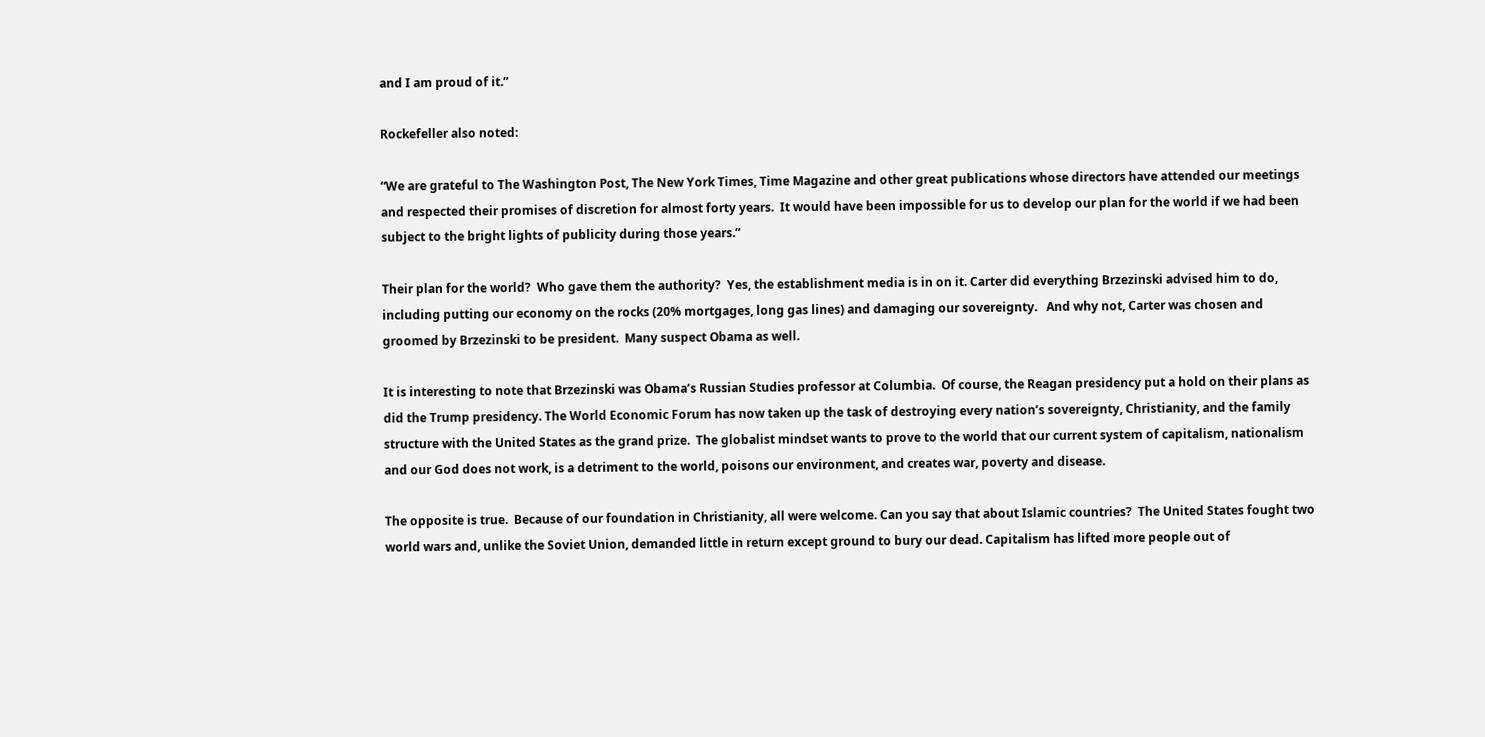and I am proud of it.”

Rockefeller also noted:

“We are grateful to The Washington Post, The New York Times, Time Magazine and other great publications whose directors have attended our meetings and respected their promises of discretion for almost forty years.  It would have been impossible for us to develop our plan for the world if we had been subject to the bright lights of publicity during those years.”

Their plan for the world?  Who gave them the authority?  Yes, the establishment media is in on it. Carter did everything Brzezinski advised him to do, including putting our economy on the rocks (20% mortgages, long gas lines) and damaging our sovereignty.   And why not, Carter was chosen and groomed by Brzezinski to be president.  Many suspect Obama as well.

It is interesting to note that Brzezinski was Obama’s Russian Studies professor at Columbia.  Of course, the Reagan presidency put a hold on their plans as did the Trump presidency. The World Economic Forum has now taken up the task of destroying every nation’s sovereignty, Christianity, and the family structure with the United States as the grand prize.  The globalist mindset wants to prove to the world that our current system of capitalism, nationalism and our God does not work, is a detriment to the world, poisons our environment, and creates war, poverty and disease.

The opposite is true.  Because of our foundation in Christianity, all were welcome. Can you say that about Islamic countries?  The United States fought two world wars and, unlike the Soviet Union, demanded little in return except ground to bury our dead. Capitalism has lifted more people out of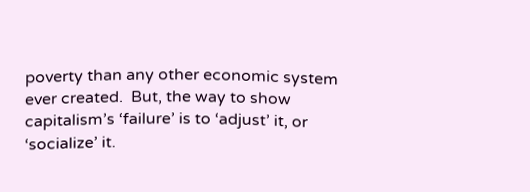poverty than any other economic system ever created.  But, the way to show capitalism’s ‘failure’ is to ‘adjust’ it, or ‘socialize’ it.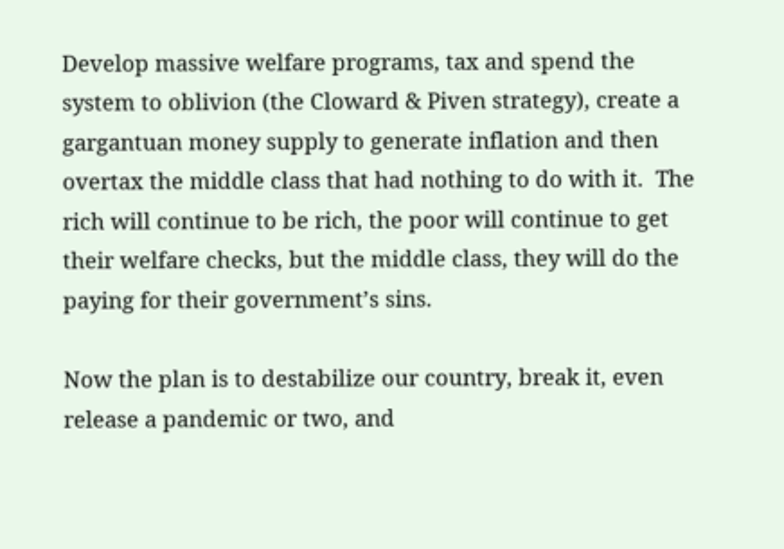Develop massive welfare programs, tax and spend the system to oblivion (the Cloward & Piven strategy), create a gargantuan money supply to generate inflation and then overtax the middle class that had nothing to do with it.  The rich will continue to be rich, the poor will continue to get their welfare checks, but the middle class, they will do the paying for their government’s sins.

Now the plan is to destabilize our country, break it, even release a pandemic or two, and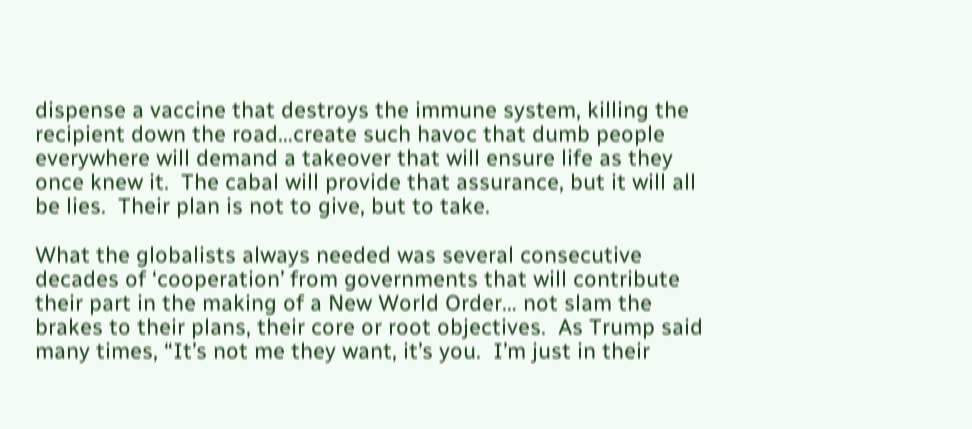dispense a vaccine that destroys the immune system, killing the recipient down the road…create such havoc that dumb people everywhere will demand a takeover that will ensure life as they once knew it.  The cabal will provide that assurance, but it will all be lies.  Their plan is not to give, but to take.

What the globalists always needed was several consecutive decades of ‘cooperation’ from governments that will contribute their part in the making of a New World Order… not slam the brakes to their plans, their core or root objectives.  As Trump said many times, “It’s not me they want, it’s you.  I’m just in their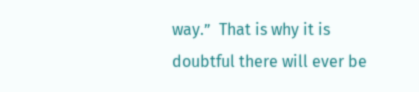way.”  That is why it is doubtful there will ever be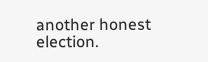another honest election.